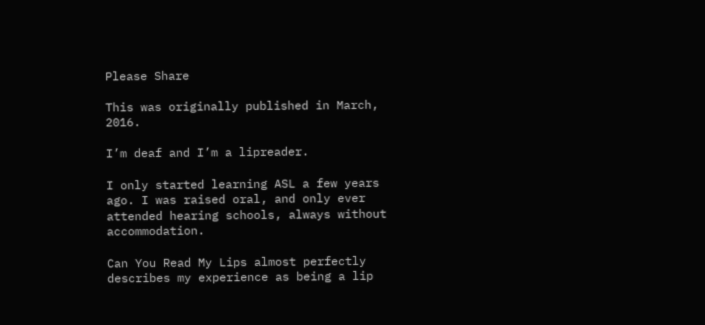Please Share

This was originally published in March, 2016.

I’m deaf and I’m a lipreader.

I only started learning ASL a few years ago. I was raised oral, and only ever attended hearing schools, always without accommodation.

Can You Read My Lips almost perfectly describes my experience as being a lip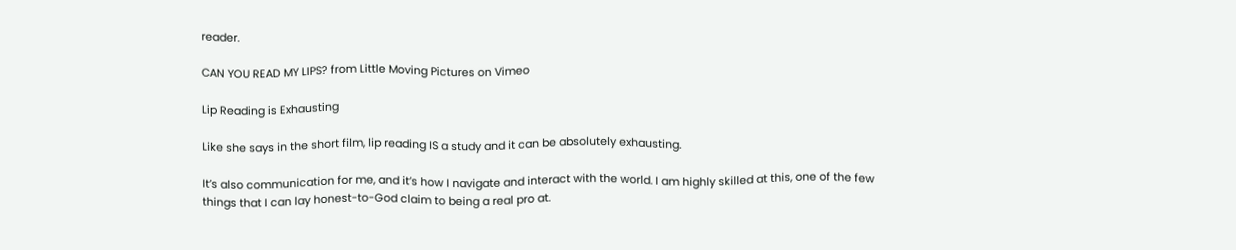reader.

CAN YOU READ MY LIPS? from Little Moving Pictures on Vimeo

Lip Reading is Exhausting

Like she says in the short film, lip reading IS a study and it can be absolutely exhausting.

It’s also communication for me, and it’s how I navigate and interact with the world. I am highly skilled at this, one of the few things that I can lay honest-to-God claim to being a real pro at.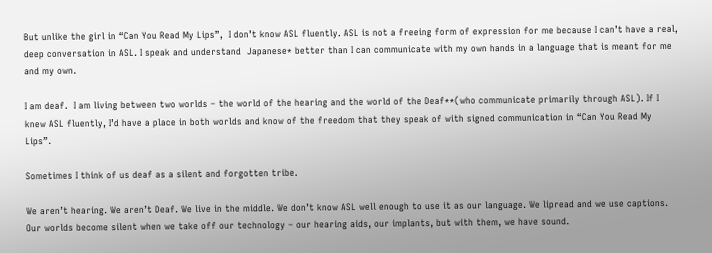But unlike the girl in “Can You Read My Lips”,  I don’t know ASL fluently. ASL is not a freeing form of expression for me because I can’t have a real, deep conversation in ASL. I speak and understand  Japanese* better than I can communicate with my own hands in a language that is meant for me and my own.

I am deaf.  I am living between two worlds – the world of the hearing and the world of the Deaf**(who communicate primarily through ASL). If I knew ASL fluently, I’d have a place in both worlds and know of the freedom that they speak of with signed communication in “Can You Read My Lips”.

Sometimes I think of us deaf as a silent and forgotten tribe.

We aren’t hearing. We aren’t Deaf. We live in the middle. We don’t know ASL well enough to use it as our language. We lipread and we use captions. Our worlds become silent when we take off our technology – our hearing aids, our implants, but with them, we have sound.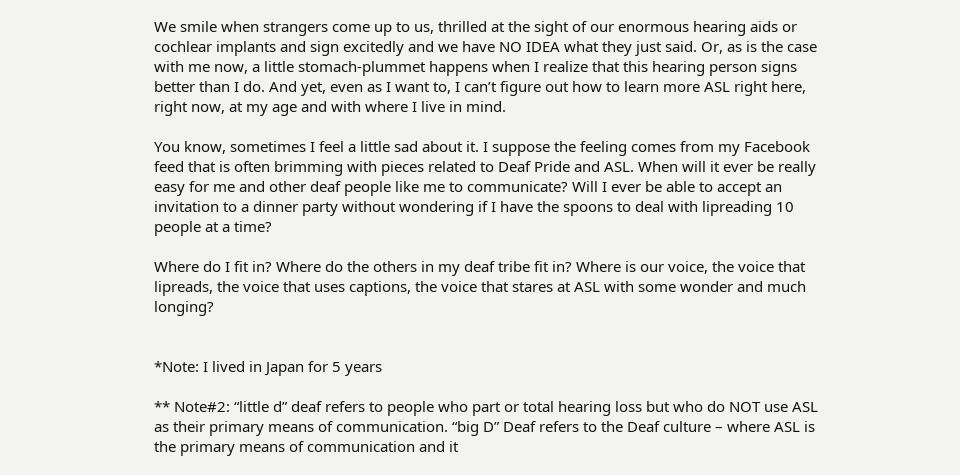We smile when strangers come up to us, thrilled at the sight of our enormous hearing aids or cochlear implants and sign excitedly and we have NO IDEA what they just said. Or, as is the case with me now, a little stomach-plummet happens when I realize that this hearing person signs better than I do. And yet, even as I want to, I can’t figure out how to learn more ASL right here, right now, at my age and with where I live in mind.

You know, sometimes I feel a little sad about it. I suppose the feeling comes from my Facebook feed that is often brimming with pieces related to Deaf Pride and ASL. When will it ever be really easy for me and other deaf people like me to communicate? Will I ever be able to accept an invitation to a dinner party without wondering if I have the spoons to deal with lipreading 10 people at a time?

Where do I fit in? Where do the others in my deaf tribe fit in? Where is our voice, the voice that lipreads, the voice that uses captions, the voice that stares at ASL with some wonder and much longing?


*Note: I lived in Japan for 5 years

** Note#2: “little d” deaf refers to people who part or total hearing loss but who do NOT use ASL as their primary means of communication. “big D” Deaf refers to the Deaf culture – where ASL is the primary means of communication and it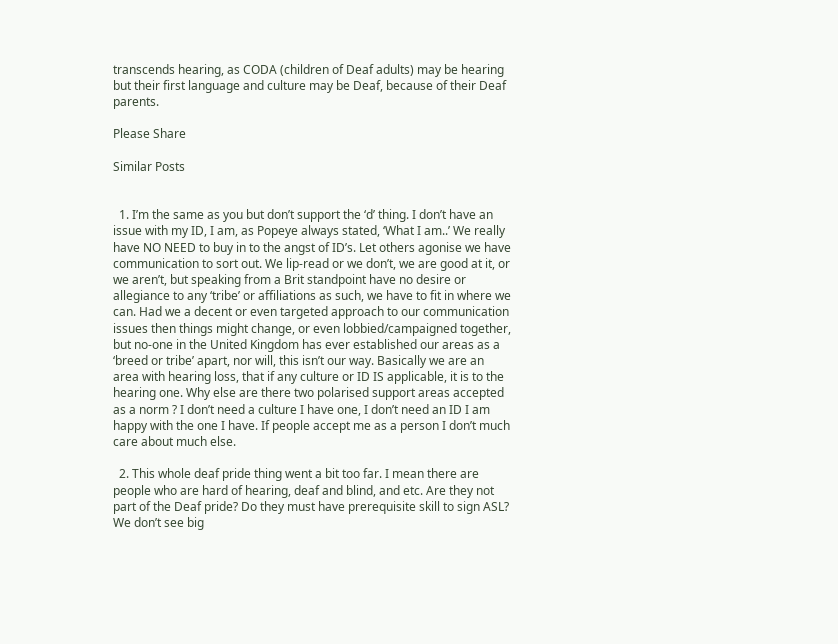transcends hearing, as CODA (children of Deaf adults) may be hearing but their first language and culture may be Deaf, because of their Deaf parents.

Please Share

Similar Posts


  1. I’m the same as you but don’t support the ‘d’ thing. I don’t have an issue with my ID, I am, as Popeye always stated, ‘What I am..’ We really have NO NEED to buy in to the angst of ID’s. Let others agonise we have communication to sort out. We lip-read or we don’t, we are good at it, or we aren’t, but speaking from a Brit standpoint have no desire or allegiance to any ‘tribe’ or affiliations as such, we have to fit in where we can. Had we a decent or even targeted approach to our communication issues then things might change, or even lobbied/campaigned together, but no-one in the United Kingdom has ever established our areas as a ‘breed or tribe’ apart, nor will, this isn’t our way. Basically we are an area with hearing loss, that if any culture or ID IS applicable, it is to the hearing one. Why else are there two polarised support areas accepted as a norm ? I don’t need a culture I have one, I don’t need an ID I am happy with the one I have. If people accept me as a person I don’t much care about much else.

  2. This whole deaf pride thing went a bit too far. I mean there are people who are hard of hearing, deaf and blind, and etc. Are they not part of the Deaf pride? Do they must have prerequisite skill to sign ASL? We don’t see big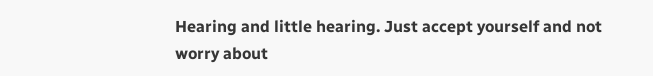Hearing and little hearing. Just accept yourself and not worry about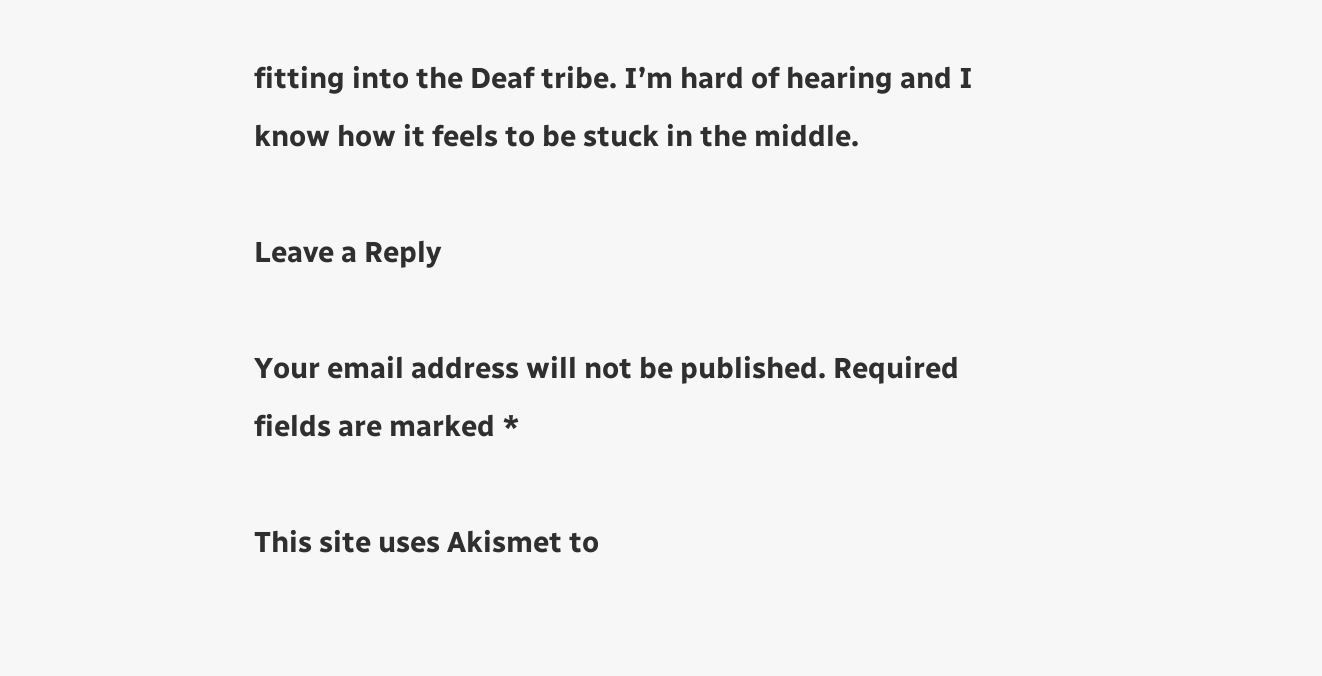fitting into the Deaf tribe. I’m hard of hearing and I know how it feels to be stuck in the middle.

Leave a Reply

Your email address will not be published. Required fields are marked *

This site uses Akismet to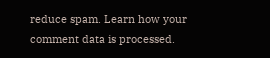reduce spam. Learn how your comment data is processed.